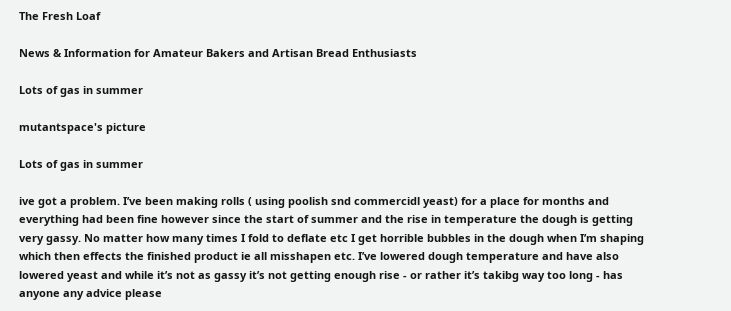The Fresh Loaf

News & Information for Amateur Bakers and Artisan Bread Enthusiasts

Lots of gas in summer

mutantspace's picture

Lots of gas in summer

ive got a problem. I’ve been making rolls ( using poolish snd commercidl yeast) for a place for months and everything had been fine however since the start of summer and the rise in temperature the dough is getting very gassy. No matter how many times I fold to deflate etc I get horrible bubbles in the dough when I’m shaping which then effects the finished product ie all misshapen etc. I’ve lowered dough temperature and have also lowered yeast and while it’s not as gassy it’s not getting enough rise - or rather it’s takibg way too long - has anyone any advice please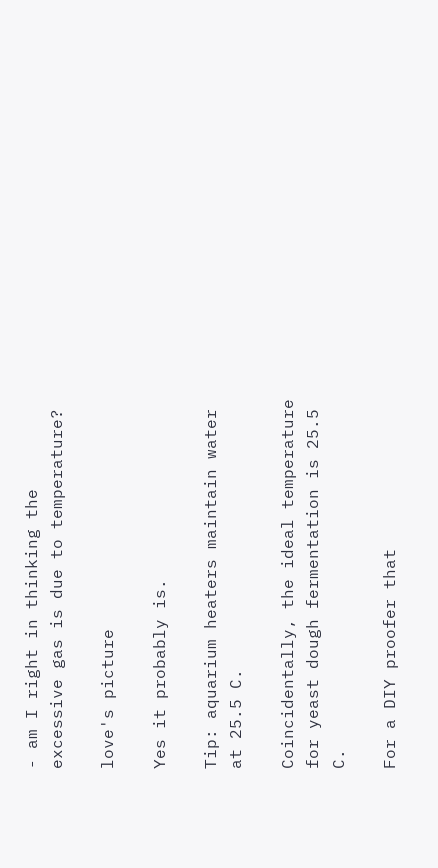- am I right in thinking the excessive gas is due to temperature?

love's picture

Yes it probably is.

Tip: aquarium heaters maintain water at 25.5 C.

Coincidentally, the ideal temperature for yeast dough fermentation is 25.5 C.

For a DIY proofer that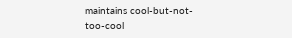maintains cool-but-not-too-cool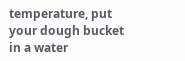temperature, put your dough bucket in a water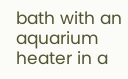bath with an aquarium heater in a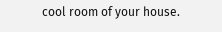cool room of your house.